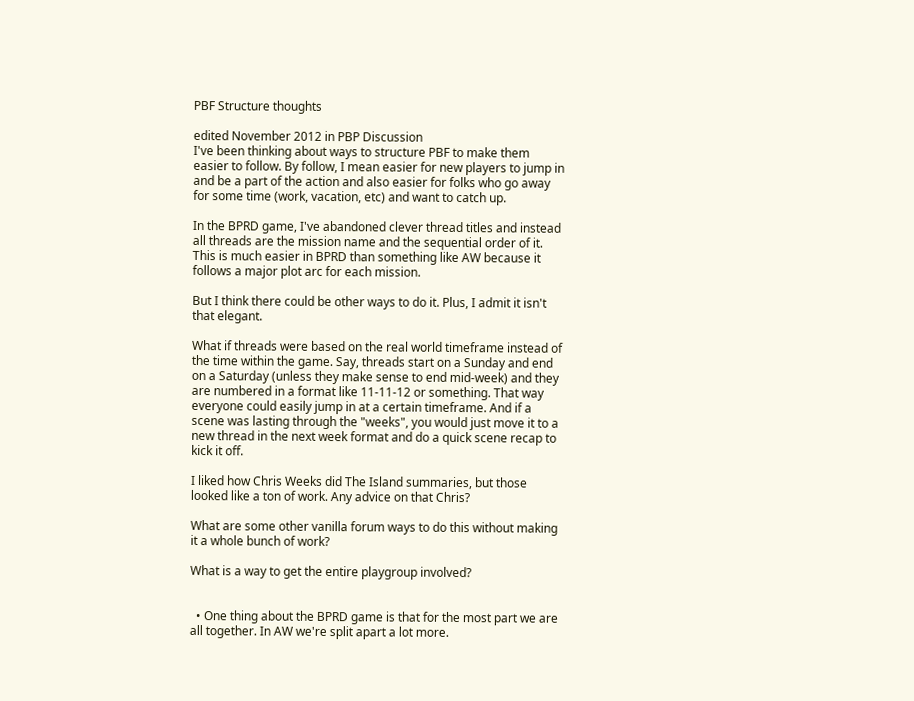PBF Structure thoughts

edited November 2012 in PBP Discussion
I've been thinking about ways to structure PBF to make them easier to follow. By follow, I mean easier for new players to jump in and be a part of the action and also easier for folks who go away for some time (work, vacation, etc) and want to catch up.

In the BPRD game, I've abandoned clever thread titles and instead all threads are the mission name and the sequential order of it. This is much easier in BPRD than something like AW because it follows a major plot arc for each mission.

But I think there could be other ways to do it. Plus, I admit it isn't that elegant.

What if threads were based on the real world timeframe instead of the time within the game. Say, threads start on a Sunday and end on a Saturday (unless they make sense to end mid-week) and they are numbered in a format like 11-11-12 or something. That way everyone could easily jump in at a certain timeframe. And if a scene was lasting through the "weeks", you would just move it to a new thread in the next week format and do a quick scene recap to kick it off.

I liked how Chris Weeks did The Island summaries, but those looked like a ton of work. Any advice on that Chris?

What are some other vanilla forum ways to do this without making it a whole bunch of work?

What is a way to get the entire playgroup involved?


  • One thing about the BPRD game is that for the most part we are all together. In AW we're split apart a lot more.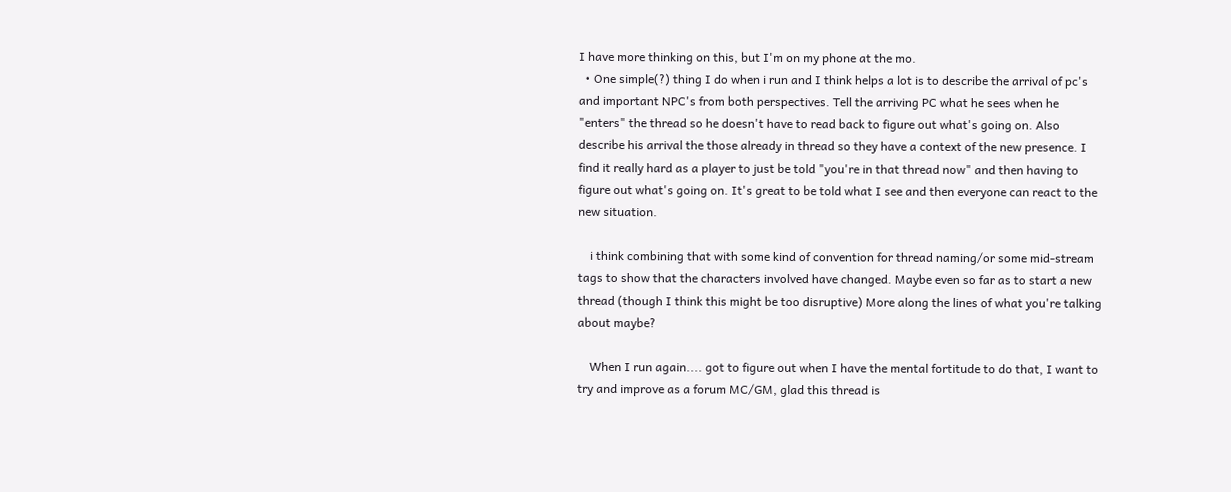I have more thinking on this, but I'm on my phone at the mo.
  • One simple(?) thing I do when i run and I think helps a lot is to describe the arrival of pc's and important NPC's from both perspectives. Tell the arriving PC what he sees when he "enters" the thread so he doesn't have to read back to figure out what's going on. Also describe his arrival the those already in thread so they have a context of the new presence. I find it really hard as a player to just be told "you're in that thread now" and then having to figure out what's going on. It's great to be told what I see and then everyone can react to the new situation.

    i think combining that with some kind of convention for thread naming/or some mid-stream tags to show that the characters involved have changed. Maybe even so far as to start a new thread (though I think this might be too disruptive) More along the lines of what you're talking about maybe?

    When I run again.... got to figure out when I have the mental fortitude to do that, I want to try and improve as a forum MC/GM, glad this thread is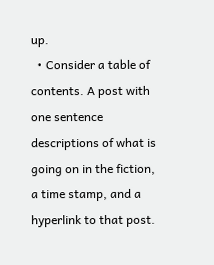up.
  • Consider a table of contents. A post with one sentence descriptions of what is going on in the fiction, a time stamp, and a hyperlink to that post.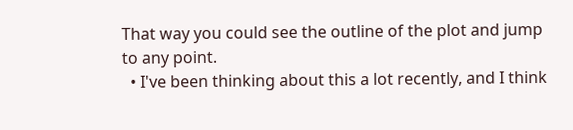That way you could see the outline of the plot and jump to any point.
  • I've been thinking about this a lot recently, and I think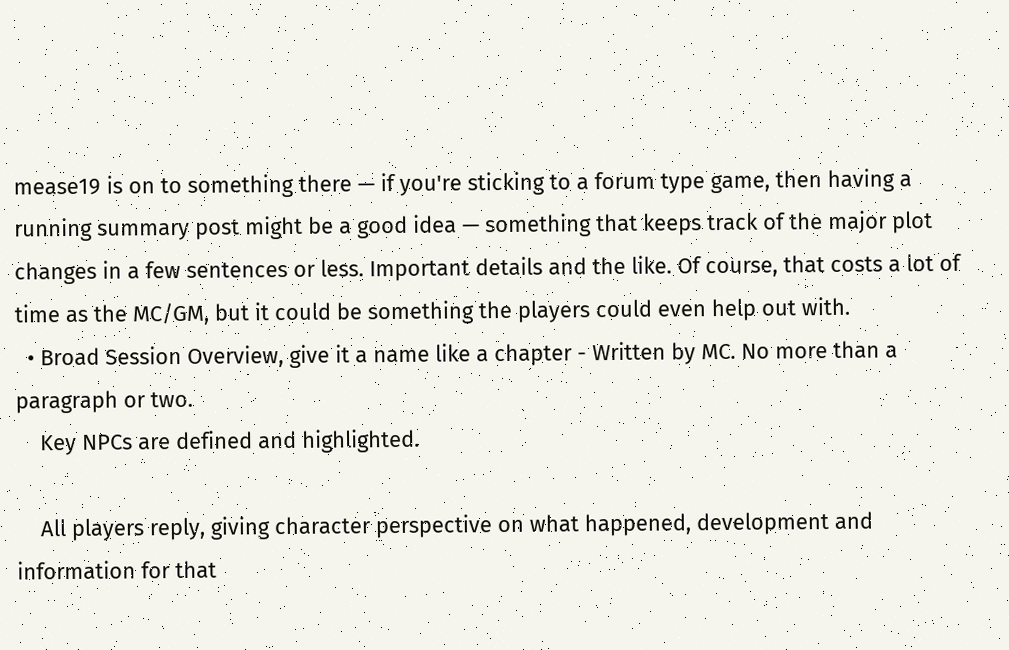mease19 is on to something there — if you're sticking to a forum type game, then having a running summary post might be a good idea — something that keeps track of the major plot changes in a few sentences or less. Important details and the like. Of course, that costs a lot of time as the MC/GM, but it could be something the players could even help out with.
  • Broad Session Overview, give it a name like a chapter - Written by MC. No more than a paragraph or two.
    Key NPCs are defined and highlighted.

    All players reply, giving character perspective on what happened, development and information for that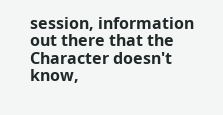session, information out there that the Character doesn't know,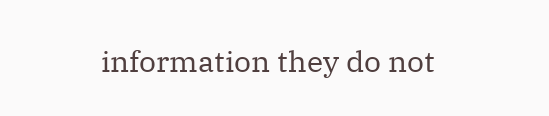information they do not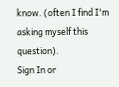know. (often I find I'm asking myself this question).
Sign In or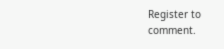Register to comment.